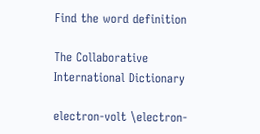Find the word definition

The Collaborative International Dictionary

electron-volt \electron-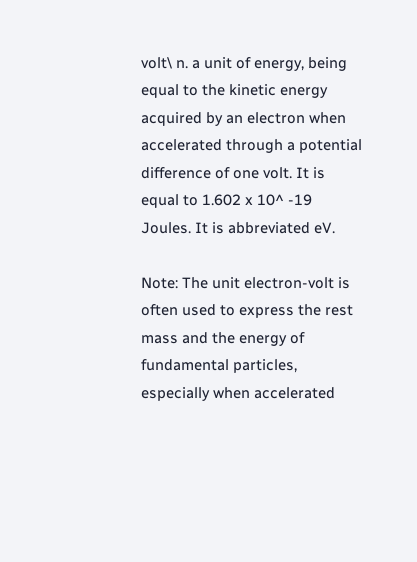volt\ n. a unit of energy, being equal to the kinetic energy acquired by an electron when accelerated through a potential difference of one volt. It is equal to 1.602 x 10^ -19 Joules. It is abbreviated eV.

Note: The unit electron-volt is often used to express the rest mass and the energy of fundamental particles, especially when accelerated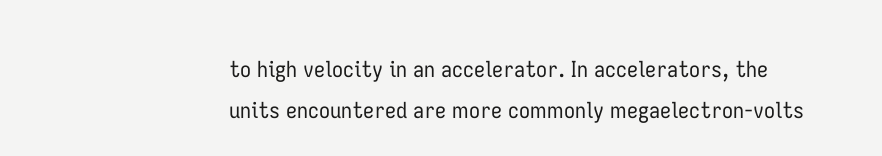to high velocity in an accelerator. In accelerators, the units encountered are more commonly megaelectron-volts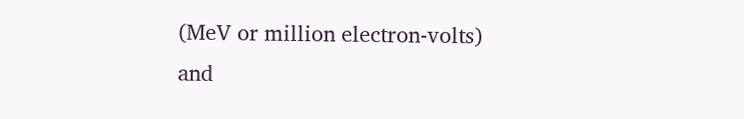(MeV or million electron-volts) and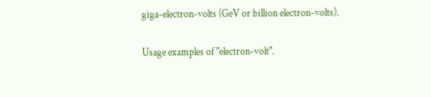giga-electron-volts (GeV or billion electron-volts).

Usage examples of "electron-volt".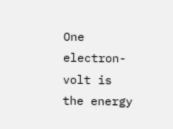One electron-volt is the energy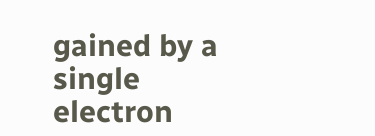gained by a single electron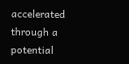accelerated through a potential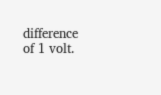difference of 1 volt.